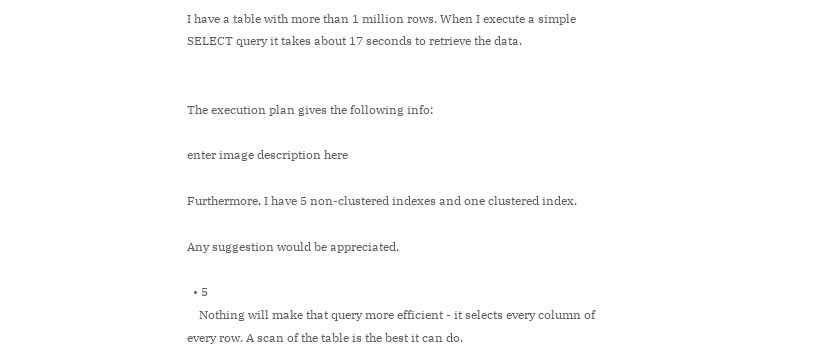I have a table with more than 1 million rows. When I execute a simple SELECT query it takes about 17 seconds to retrieve the data.


The execution plan gives the following info:

enter image description here

Furthermore, I have 5 non-clustered indexes and one clustered index.

Any suggestion would be appreciated.

  • 5
    Nothing will make that query more efficient - it selects every column of every row. A scan of the table is the best it can do.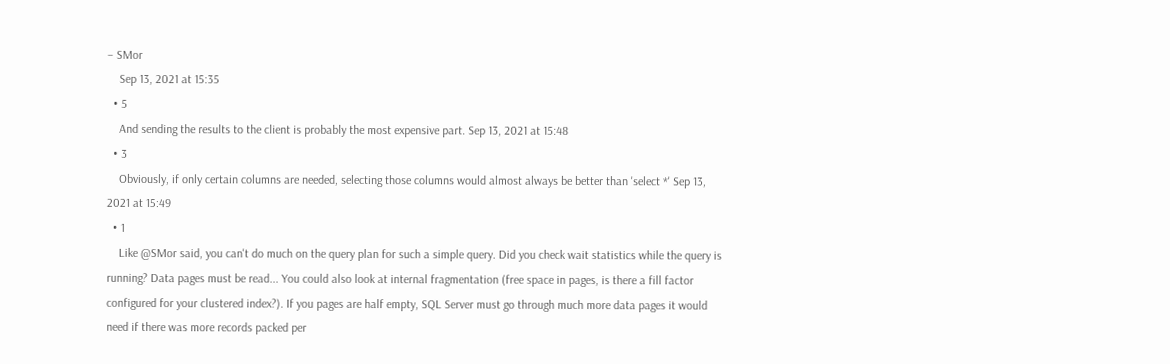– SMor
    Sep 13, 2021 at 15:35
  • 5
    And sending the results to the client is probably the most expensive part. Sep 13, 2021 at 15:48
  • 3
    Obviously, if only certain columns are needed, selecting those columns would almost always be better than 'select *' Sep 13, 2021 at 15:49
  • 1
    Like @SMor said, you can't do much on the query plan for such a simple query. Did you check wait statistics while the query is running? Data pages must be read... You could also look at internal fragmentation (free space in pages, is there a fill factor configured for your clustered index?). If you pages are half empty, SQL Server must go through much more data pages it would need if there was more records packed per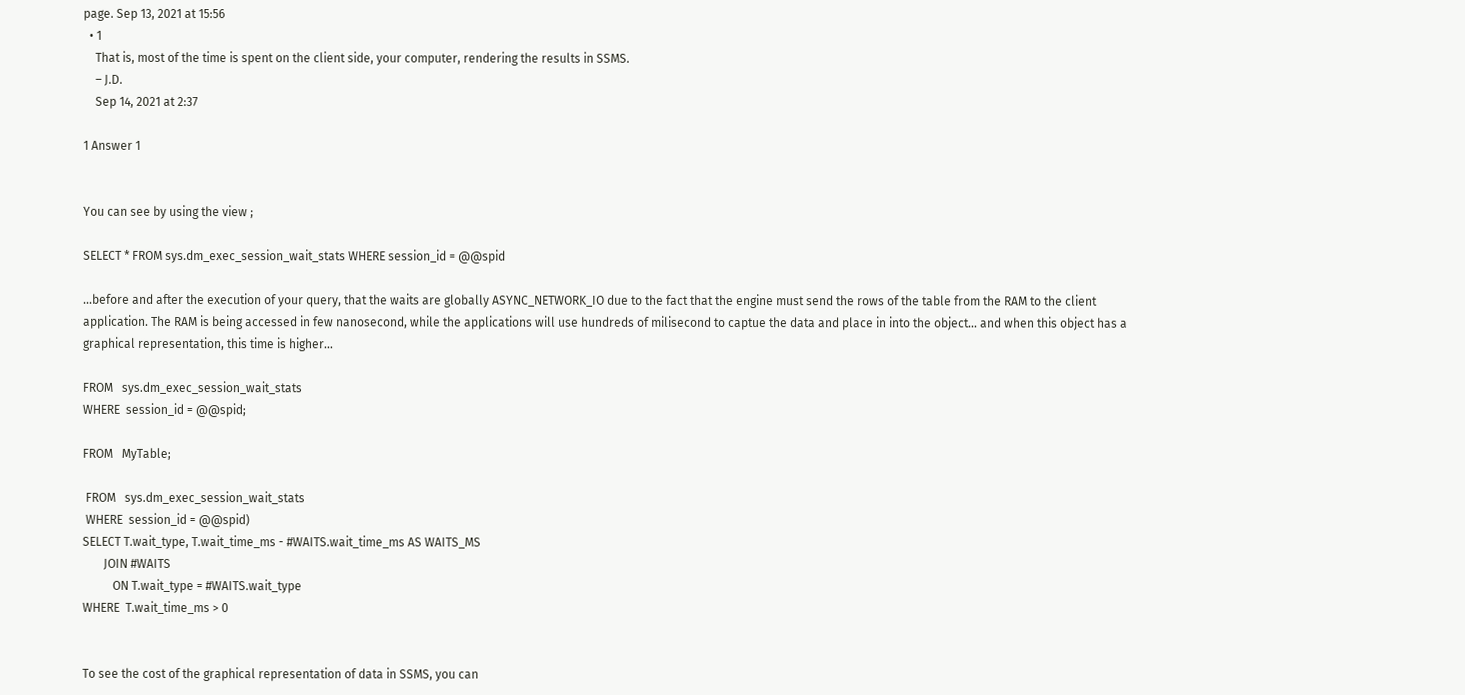page. Sep 13, 2021 at 15:56
  • 1
    That is, most of the time is spent on the client side, your computer, rendering the results in SSMS.
    – J.D.
    Sep 14, 2021 at 2:37

1 Answer 1


You can see by using the view ;

SELECT * FROM sys.dm_exec_session_wait_stats WHERE session_id = @@spid

...before and after the execution of your query, that the waits are globally ASYNC_NETWORK_IO due to the fact that the engine must send the rows of the table from the RAM to the client application. The RAM is being accessed in few nanosecond, while the applications will use hundreds of milisecond to captue the data and place in into the object... and when this object has a graphical representation, this time is higher...

FROM   sys.dm_exec_session_wait_stats
WHERE  session_id = @@spid;

FROM   MyTable;

 FROM   sys.dm_exec_session_wait_stats
 WHERE  session_id = @@spid)
SELECT T.wait_type, T.wait_time_ms - #WAITS.wait_time_ms AS WAITS_MS
       JOIN #WAITS
          ON T.wait_type = #WAITS.wait_type
WHERE  T.wait_time_ms > 0


To see the cost of the graphical representation of data in SSMS, you can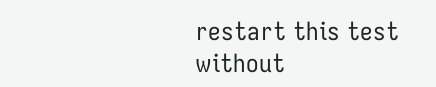restart this test without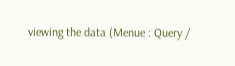viewing the data (Menue : Query /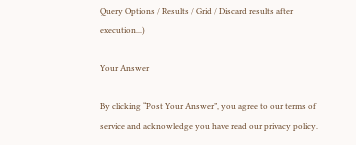Query Options / Results / Grid / Discard results after execution...)

Your Answer

By clicking “Post Your Answer”, you agree to our terms of service and acknowledge you have read our privacy policy.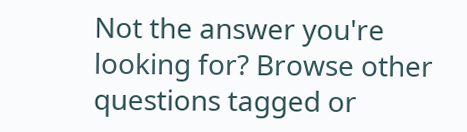Not the answer you're looking for? Browse other questions tagged or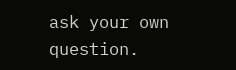ask your own question.